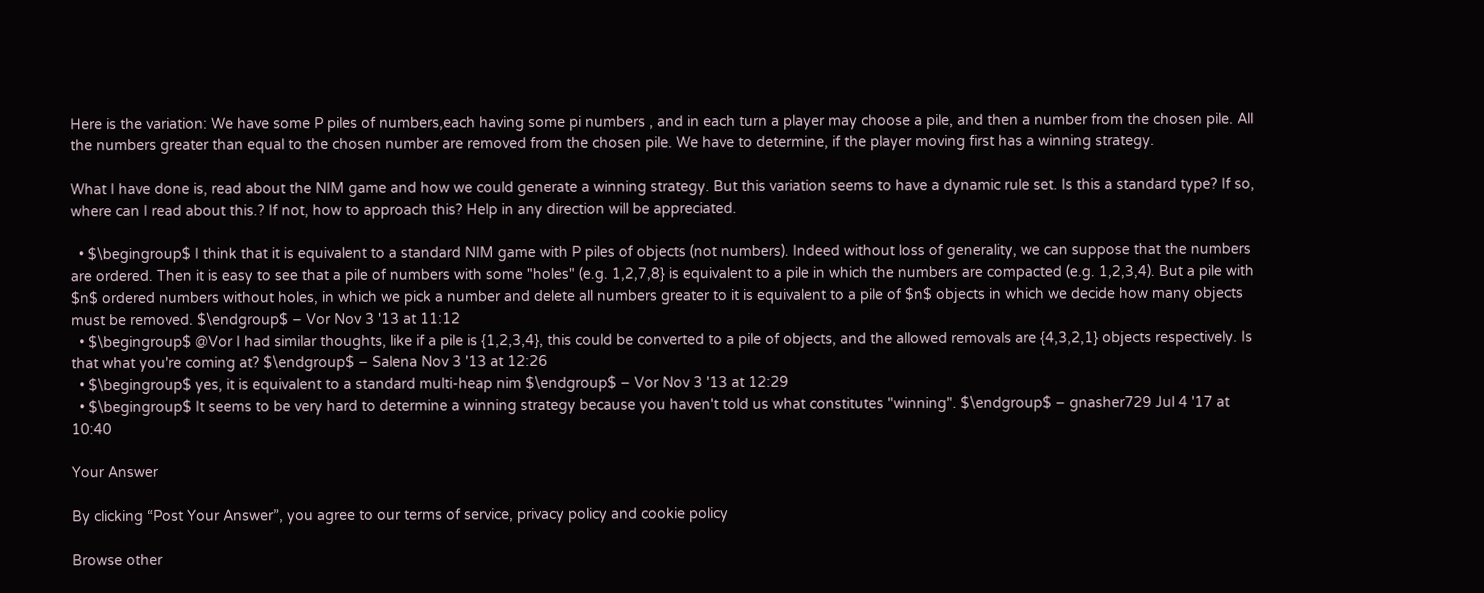Here is the variation: We have some P piles of numbers,each having some pi numbers , and in each turn a player may choose a pile, and then a number from the chosen pile. All the numbers greater than equal to the chosen number are removed from the chosen pile. We have to determine, if the player moving first has a winning strategy.

What I have done is, read about the NIM game and how we could generate a winning strategy. But this variation seems to have a dynamic rule set. Is this a standard type? If so, where can I read about this.? If not, how to approach this? Help in any direction will be appreciated.

  • $\begingroup$ I think that it is equivalent to a standard NIM game with P piles of objects (not numbers). Indeed without loss of generality, we can suppose that the numbers are ordered. Then it is easy to see that a pile of numbers with some "holes" (e.g. 1,2,7,8} is equivalent to a pile in which the numbers are compacted (e.g. 1,2,3,4). But a pile with $n$ ordered numbers without holes, in which we pick a number and delete all numbers greater to it is equivalent to a pile of $n$ objects in which we decide how many objects must be removed. $\endgroup$ – Vor Nov 3 '13 at 11:12
  • $\begingroup$ @Vor I had similar thoughts, like if a pile is {1,2,3,4}, this could be converted to a pile of objects, and the allowed removals are {4,3,2,1} objects respectively. Is that what you're coming at? $\endgroup$ – Salena Nov 3 '13 at 12:26
  • $\begingroup$ yes, it is equivalent to a standard multi-heap nim $\endgroup$ – Vor Nov 3 '13 at 12:29
  • $\begingroup$ It seems to be very hard to determine a winning strategy because you haven't told us what constitutes "winning". $\endgroup$ – gnasher729 Jul 4 '17 at 10:40

Your Answer

By clicking “Post Your Answer”, you agree to our terms of service, privacy policy and cookie policy

Browse other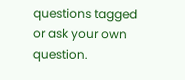questions tagged or ask your own question.